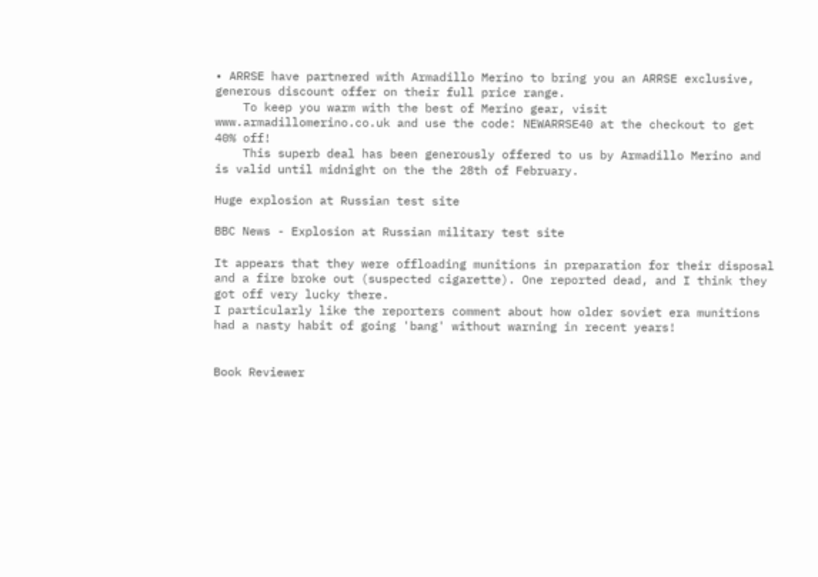• ARRSE have partnered with Armadillo Merino to bring you an ARRSE exclusive, generous discount offer on their full price range.
    To keep you warm with the best of Merino gear, visit www.armadillomerino.co.uk and use the code: NEWARRSE40 at the checkout to get 40% off!
    This superb deal has been generously offered to us by Armadillo Merino and is valid until midnight on the the 28th of February.

Huge explosion at Russian test site

BBC News - Explosion at Russian military test site

It appears that they were offloading munitions in preparation for their disposal and a fire broke out (suspected cigarette). One reported dead, and I think they got off very lucky there.
I particularly like the reporters comment about how older soviet era munitions had a nasty habit of going 'bang' without warning in recent years!


Book Reviewer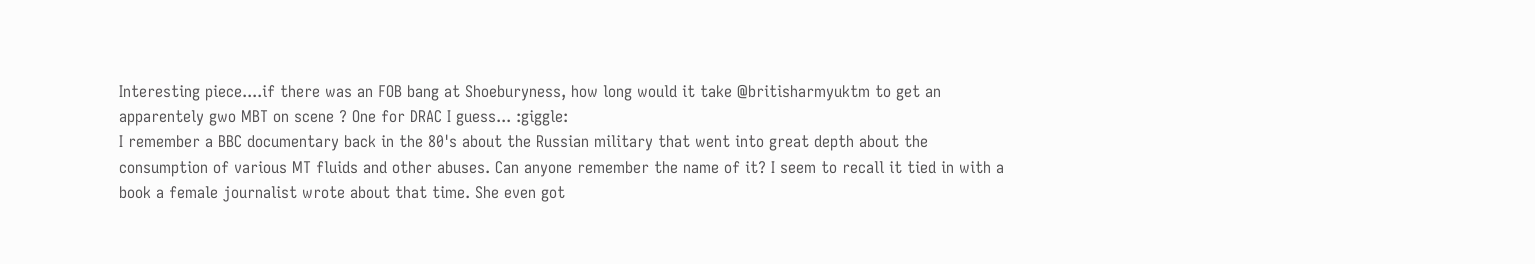Interesting piece....if there was an FOB bang at Shoeburyness, how long would it take @britisharmyuktm to get an apparentely gwo MBT on scene ? One for DRAC I guess... :giggle:
I remember a BBC documentary back in the 80's about the Russian military that went into great depth about the consumption of various MT fluids and other abuses. Can anyone remember the name of it? I seem to recall it tied in with a book a female journalist wrote about that time. She even got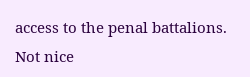access to the penal battalions. Not nice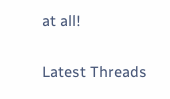at all!

Latest Threads